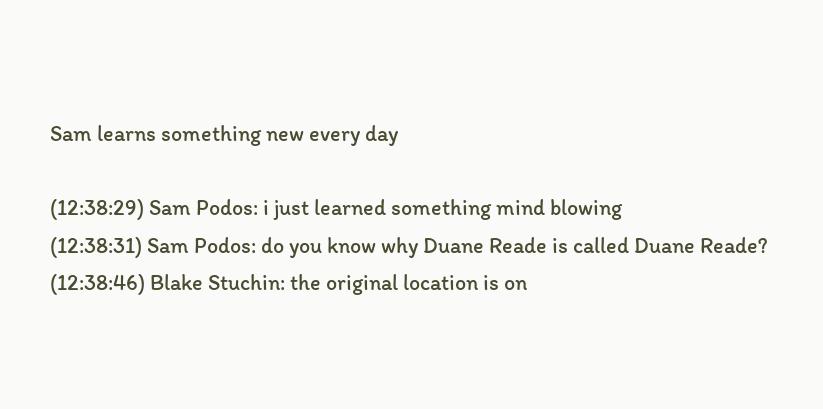Sam learns something new every day

(12:38:29) Sam Podos: i just learned something mind blowing
(12:38:31) Sam Podos: do you know why Duane Reade is called Duane Reade?
(12:38:46) Blake Stuchin: the original location is on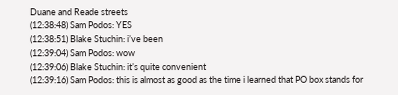Duane and Reade streets
(12:38:48) Sam Podos: YES
(12:38:51) Blake Stuchin: i’ve been
(12:39:04) Sam Podos: wow
(12:39:06) Blake Stuchin: it’s quite convenient
(12:39:16) Sam Podos: this is almost as good as the time i learned that PO box stands for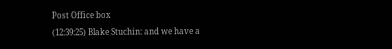Post Office box
(12:39:25) Blake Stuchin: and we have a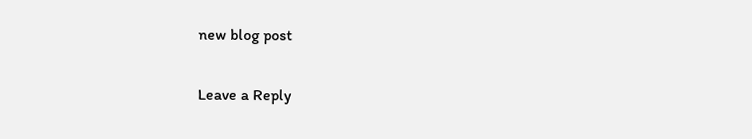new blog post

Leave a Reply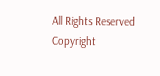All Rights Reserved Copyright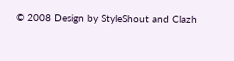© 2008 Design by StyleShout and Clazh